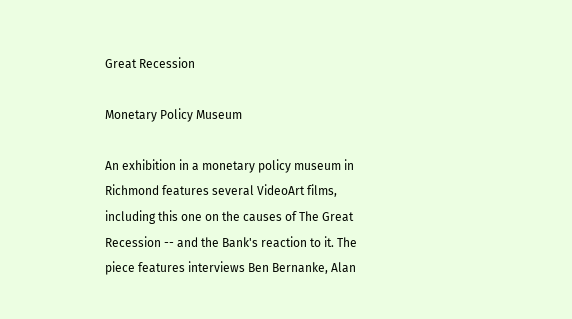Great Recession

Monetary Policy Museum

An exhibition in a monetary policy museum in Richmond features several VideoArt films, including this one on the causes of The Great Recession -- and the Bank's reaction to it. The piece features interviews Ben Bernanke, Alan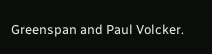Greenspan and Paul Volcker.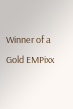Winner of a Gold EMPixx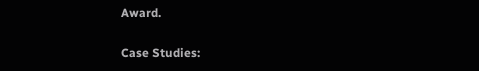Award.

Case Studies: